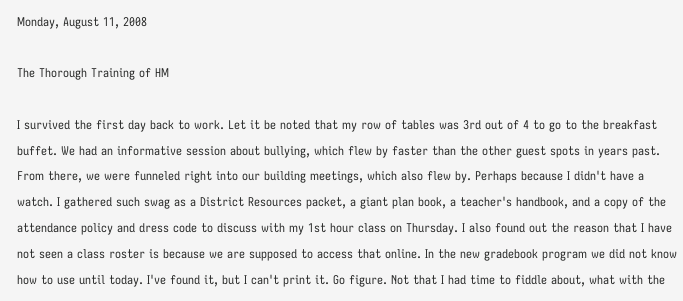Monday, August 11, 2008

The Thorough Training of HM

I survived the first day back to work. Let it be noted that my row of tables was 3rd out of 4 to go to the breakfast buffet. We had an informative session about bullying, which flew by faster than the other guest spots in years past. From there, we were funneled right into our building meetings, which also flew by. Perhaps because I didn't have a watch. I gathered such swag as a District Resources packet, a giant plan book, a teacher's handbook, and a copy of the attendance policy and dress code to discuss with my 1st hour class on Thursday. I also found out the reason that I have not seen a class roster is because we are supposed to access that online. In the new gradebook program we did not know how to use until today. I've found it, but I can't print it. Go figure. Not that I had time to fiddle about, what with the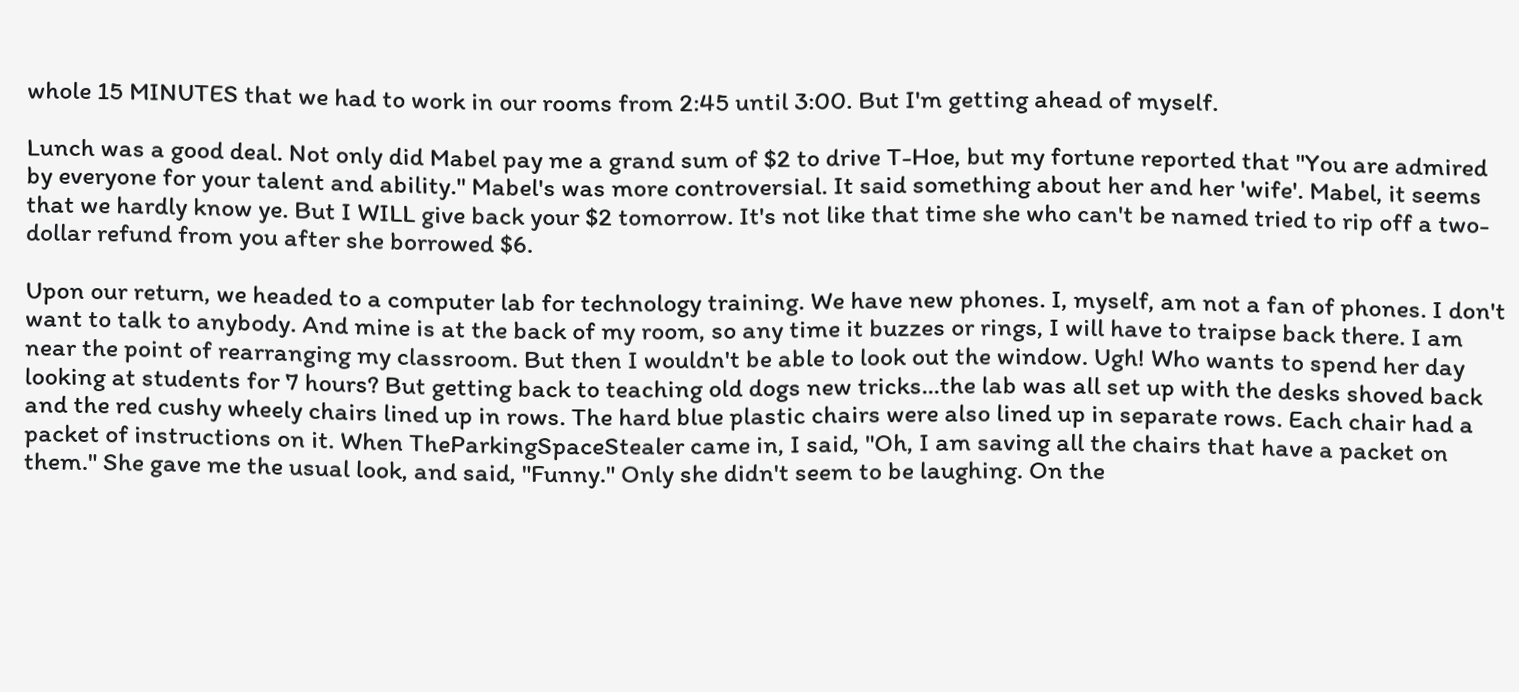whole 15 MINUTES that we had to work in our rooms from 2:45 until 3:00. But I'm getting ahead of myself.

Lunch was a good deal. Not only did Mabel pay me a grand sum of $2 to drive T-Hoe, but my fortune reported that "You are admired by everyone for your talent and ability." Mabel's was more controversial. It said something about her and her 'wife'. Mabel, it seems that we hardly know ye. But I WILL give back your $2 tomorrow. It's not like that time she who can't be named tried to rip off a two-dollar refund from you after she borrowed $6.

Upon our return, we headed to a computer lab for technology training. We have new phones. I, myself, am not a fan of phones. I don't want to talk to anybody. And mine is at the back of my room, so any time it buzzes or rings, I will have to traipse back there. I am near the point of rearranging my classroom. But then I wouldn't be able to look out the window. Ugh! Who wants to spend her day looking at students for 7 hours? But getting back to teaching old dogs new tricks...the lab was all set up with the desks shoved back and the red cushy wheely chairs lined up in rows. The hard blue plastic chairs were also lined up in separate rows. Each chair had a packet of instructions on it. When TheParkingSpaceStealer came in, I said, "Oh, I am saving all the chairs that have a packet on them." She gave me the usual look, and said, "Funny." Only she didn't seem to be laughing. On the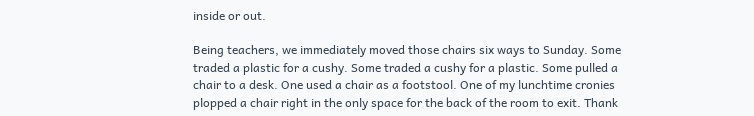inside or out.

Being teachers, we immediately moved those chairs six ways to Sunday. Some traded a plastic for a cushy. Some traded a cushy for a plastic. Some pulled a chair to a desk. One used a chair as a footstool. One of my lunchtime cronies plopped a chair right in the only space for the back of the room to exit. Thank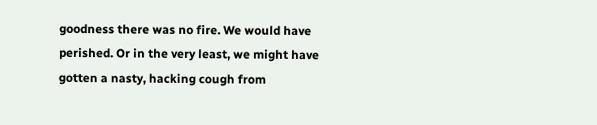goodness there was no fire. We would have perished. Or in the very least, we might have gotten a nasty, hacking cough from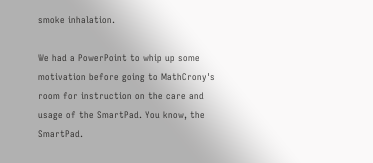smoke inhalation.

We had a PowerPoint to whip up some motivation before going to MathCrony's room for instruction on the care and usage of the SmartPad. You know, the SmartPad.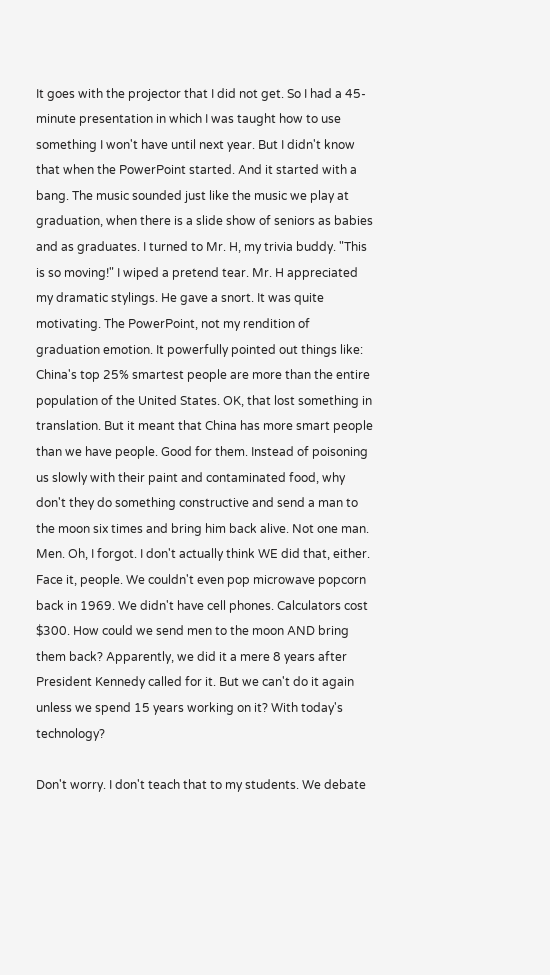It goes with the projector that I did not get. So I had a 45-minute presentation in which I was taught how to use something I won't have until next year. But I didn't know that when the PowerPoint started. And it started with a bang. The music sounded just like the music we play at graduation, when there is a slide show of seniors as babies and as graduates. I turned to Mr. H, my trivia buddy. "This is so moving!" I wiped a pretend tear. Mr. H appreciated my dramatic stylings. He gave a snort. It was quite motivating. The PowerPoint, not my rendition of graduation emotion. It powerfully pointed out things like: China's top 25% smartest people are more than the entire population of the United States. OK, that lost something in translation. But it meant that China has more smart people than we have people. Good for them. Instead of poisoning us slowly with their paint and contaminated food, why don't they do something constructive and send a man to the moon six times and bring him back alive. Not one man. Men. Oh, I forgot. I don't actually think WE did that, either. Face it, people. We couldn't even pop microwave popcorn back in 1969. We didn't have cell phones. Calculators cost $300. How could we send men to the moon AND bring them back? Apparently, we did it a mere 8 years after President Kennedy called for it. But we can't do it again unless we spend 15 years working on it? With today's technology?

Don't worry. I don't teach that to my students. We debate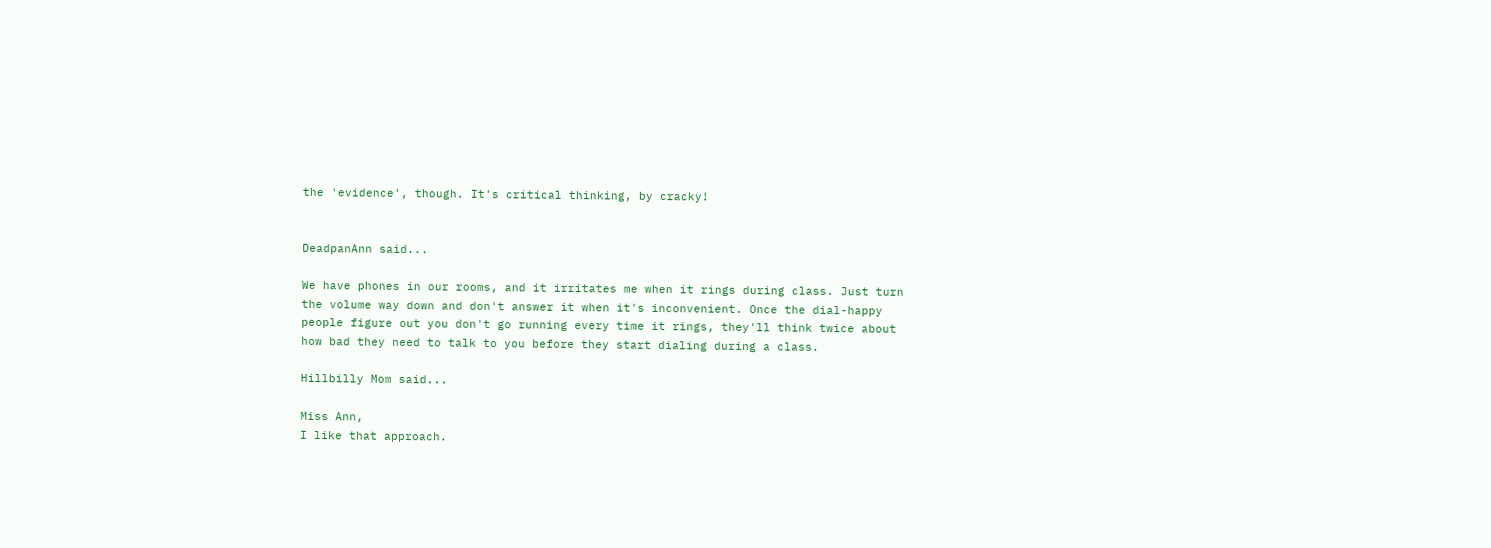the 'evidence', though. It's critical thinking, by cracky!


DeadpanAnn said...

We have phones in our rooms, and it irritates me when it rings during class. Just turn the volume way down and don't answer it when it's inconvenient. Once the dial-happy people figure out you don't go running every time it rings, they'll think twice about how bad they need to talk to you before they start dialing during a class.

Hillbilly Mom said...

Miss Ann,
I like that approach.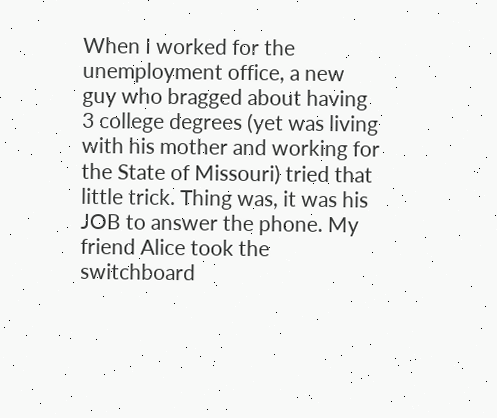When I worked for the unemployment office, a new guy who bragged about having 3 college degrees (yet was living with his mother and working for the State of Missouri) tried that little trick. Thing was, it was his JOB to answer the phone. My friend Alice took the switchboard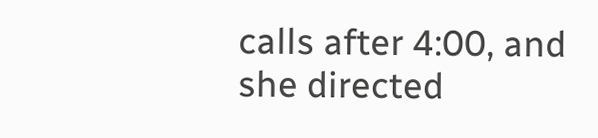calls after 4:00, and she directed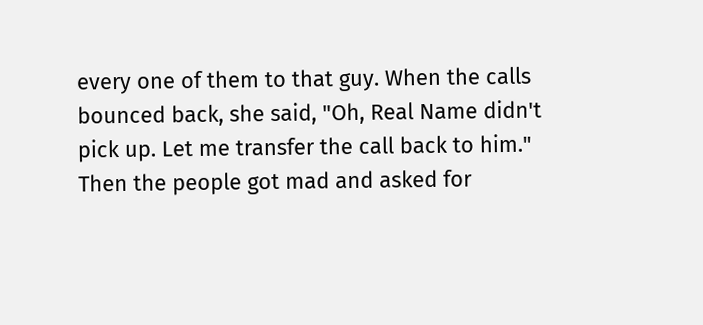every one of them to that guy. When the calls bounced back, she said, "Oh, Real Name didn't pick up. Let me transfer the call back to him." Then the people got mad and asked for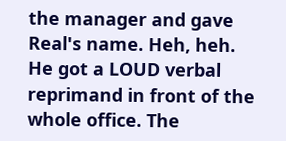the manager and gave Real's name. Heh, heh. He got a LOUD verbal reprimand in front of the whole office. The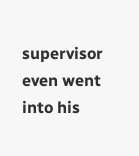supervisor even went into his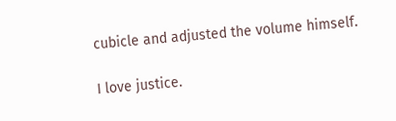cubicle and adjusted the volume himself.

I love justice.